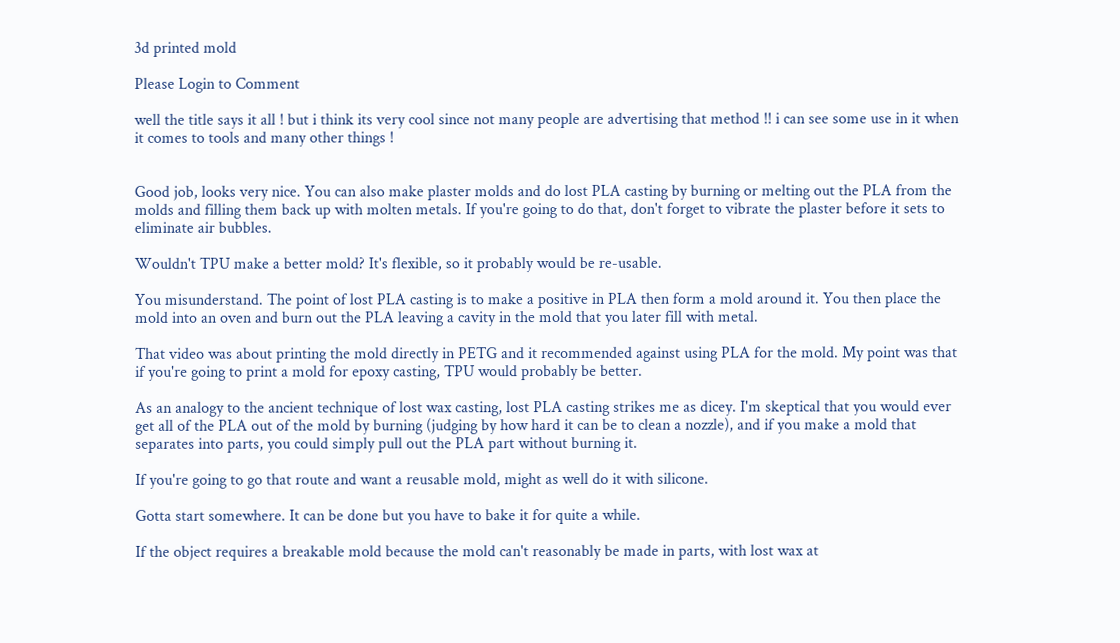3d printed mold

Please Login to Comment

well the title says it all ! but i think its very cool since not many people are advertising that method !! i can see some use in it when it comes to tools and many other things !


Good job, looks very nice. You can also make plaster molds and do lost PLA casting by burning or melting out the PLA from the molds and filling them back up with molten metals. If you're going to do that, don't forget to vibrate the plaster before it sets to eliminate air bubbles.

Wouldn't TPU make a better mold? It's flexible, so it probably would be re-usable.

You misunderstand. The point of lost PLA casting is to make a positive in PLA then form a mold around it. You then place the mold into an oven and burn out the PLA leaving a cavity in the mold that you later fill with metal.

That video was about printing the mold directly in PETG and it recommended against using PLA for the mold. My point was that if you're going to print a mold for epoxy casting, TPU would probably be better.

As an analogy to the ancient technique of lost wax casting, lost PLA casting strikes me as dicey. I'm skeptical that you would ever get all of the PLA out of the mold by burning (judging by how hard it can be to clean a nozzle), and if you make a mold that separates into parts, you could simply pull out the PLA part without burning it.

If you're going to go that route and want a reusable mold, might as well do it with silicone.

Gotta start somewhere. It can be done but you have to bake it for quite a while.

If the object requires a breakable mold because the mold can't reasonably be made in parts, with lost wax at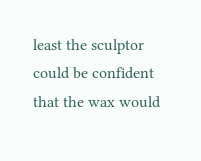least the sculptor could be confident that the wax would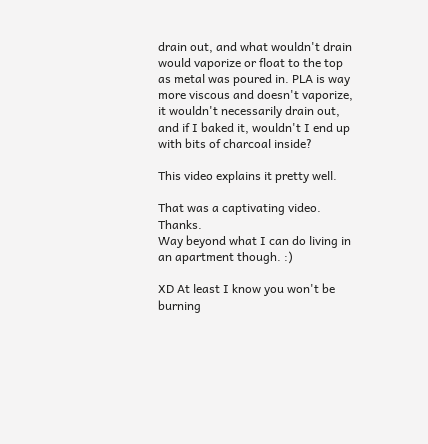drain out, and what wouldn't drain would vaporize or float to the top as metal was poured in. PLA is way more viscous and doesn't vaporize, it wouldn't necessarily drain out, and if I baked it, wouldn't I end up with bits of charcoal inside?

This video explains it pretty well.

That was a captivating video. Thanks.
Way beyond what I can do living in an apartment though. :)

XD At least I know you won't be burning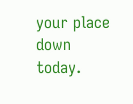your place down today.